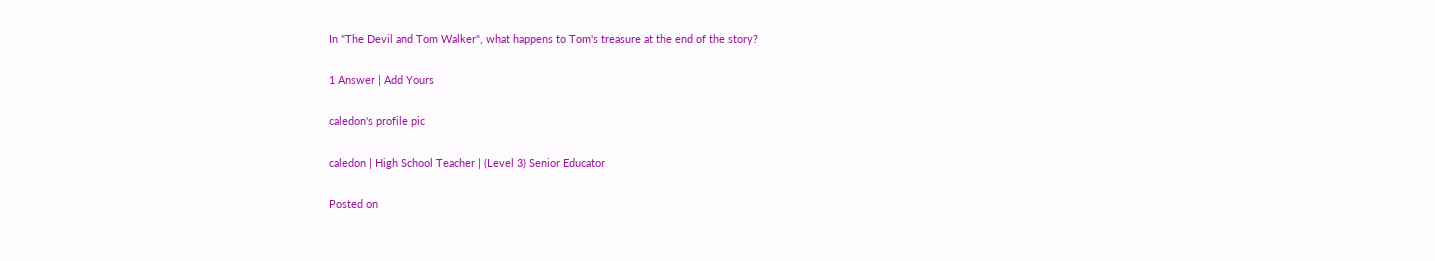In "The Devil and Tom Walker", what happens to Tom's treasure at the end of the story?

1 Answer | Add Yours

caledon's profile pic

caledon | High School Teacher | (Level 3) Senior Educator

Posted on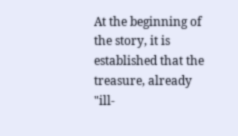At the beginning of the story, it is established that the treasure, already "ill-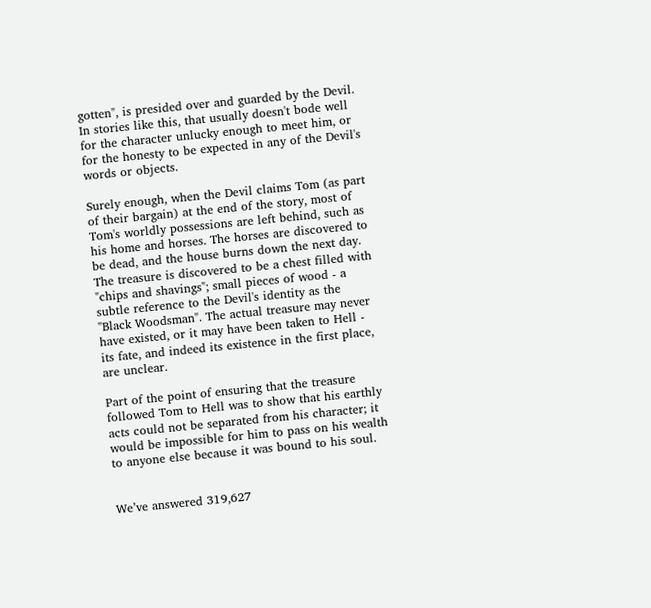gotten", is presided over and guarded by the Devil. In stories like this, that usually doesn't bode well for the character unlucky enough to meet him, or for the honesty to be expected in any of the Devil's words or objects.

Surely enough, when the Devil claims Tom (as part of their bargain) at the end of the story, most of Tom's worldly possessions are left behind, such as his home and horses. The horses are discovered to be dead, and the house burns down the next day. The treasure is discovered to be a chest filled with "chips and shavings"; small pieces of wood - a subtle reference to the Devil's identity as the "Black Woodsman". The actual treasure may never have existed, or it may have been taken to Hell - its fate, and indeed its existence in the first place, are unclear.

Part of the point of ensuring that the treasure followed Tom to Hell was to show that his earthly acts could not be separated from his character; it would be impossible for him to pass on his wealth to anyone else because it was bound to his soul.


We’ve answered 319,627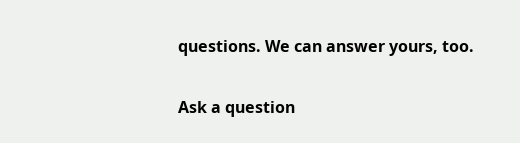questions. We can answer yours, too.

Ask a question